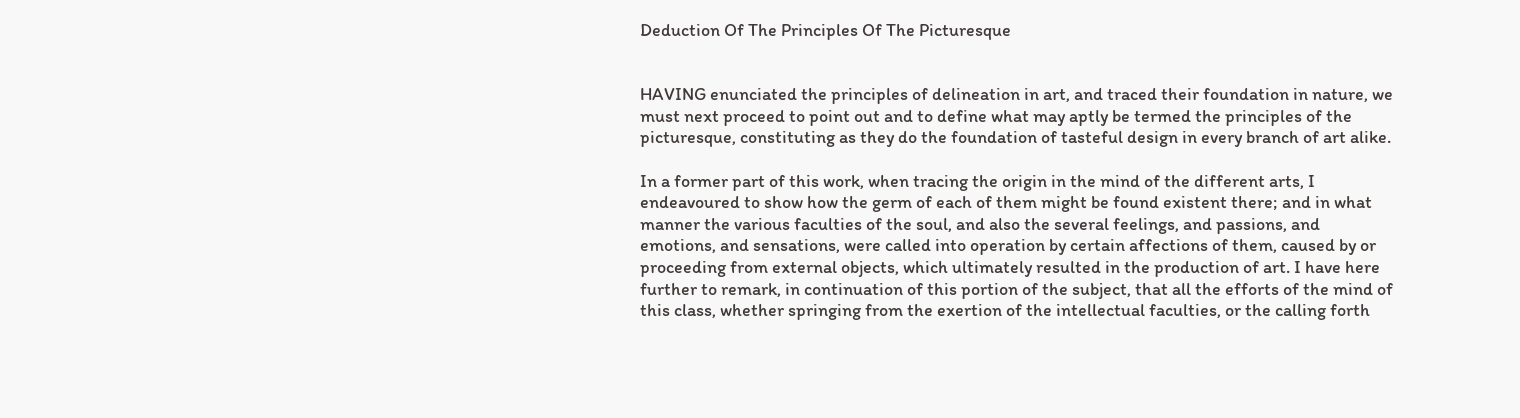Deduction Of The Principles Of The Picturesque


HAVING enunciated the principles of delineation in art, and traced their foundation in nature, we must next proceed to point out and to define what may aptly be termed the principles of the picturesque, constituting as they do the foundation of tasteful design in every branch of art alike.

In a former part of this work, when tracing the origin in the mind of the different arts, I endeavoured to show how the germ of each of them might be found existent there; and in what manner the various faculties of the soul, and also the several feelings, and passions, and emotions, and sensations, were called into operation by certain affections of them, caused by or proceeding from external objects, which ultimately resulted in the production of art. I have here further to remark, in continuation of this portion of the subject, that all the efforts of the mind of this class, whether springing from the exertion of the intellectual faculties, or the calling forth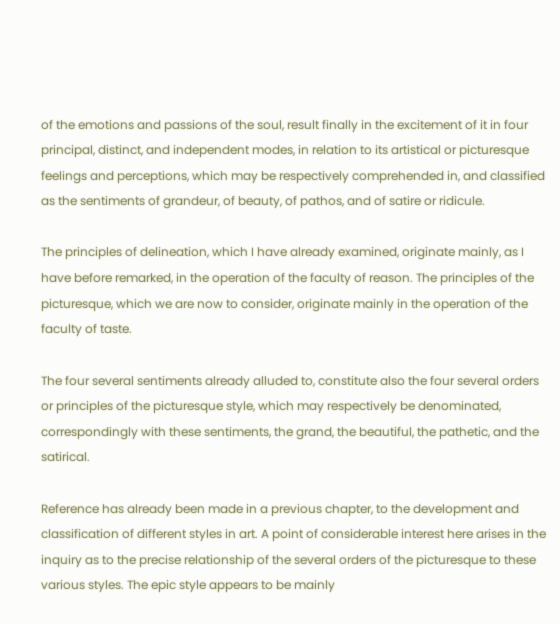of the emotions and passions of the soul, result finally in the excitement of it in four principal, distinct, and independent modes, in relation to its artistical or picturesque feelings and perceptions, which may be respectively comprehended in, and classified as the sentiments of grandeur, of beauty, of pathos, and of satire or ridicule.

The principles of delineation, which I have already examined, originate mainly, as I have before remarked, in the operation of the faculty of reason. The principles of the picturesque, which we are now to consider, originate mainly in the operation of the faculty of taste.

The four several sentiments already alluded to, constitute also the four several orders or principles of the picturesque style, which may respectively be denominated, correspondingly with these sentiments, the grand, the beautiful, the pathetic, and the satirical.

Reference has already been made in a previous chapter, to the development and classification of different styles in art. A point of considerable interest here arises in the inquiry as to the precise relationship of the several orders of the picturesque to these various styles. The epic style appears to be mainly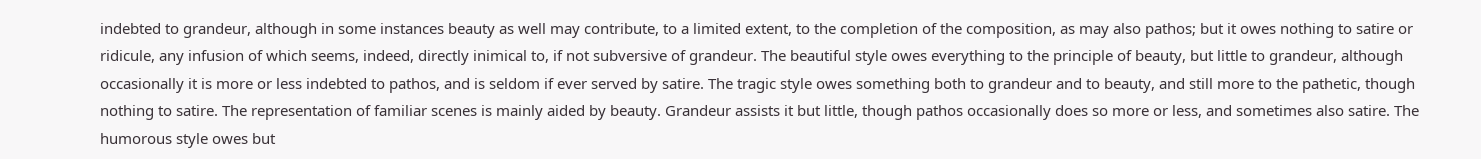indebted to grandeur, although in some instances beauty as well may contribute, to a limited extent, to the completion of the composition, as may also pathos; but it owes nothing to satire or ridicule, any infusion of which seems, indeed, directly inimical to, if not subversive of grandeur. The beautiful style owes everything to the principle of beauty, but little to grandeur, although occasionally it is more or less indebted to pathos, and is seldom if ever served by satire. The tragic style owes something both to grandeur and to beauty, and still more to the pathetic, though nothing to satire. The representation of familiar scenes is mainly aided by beauty. Grandeur assists it but little, though pathos occasionally does so more or less, and sometimes also satire. The humorous style owes but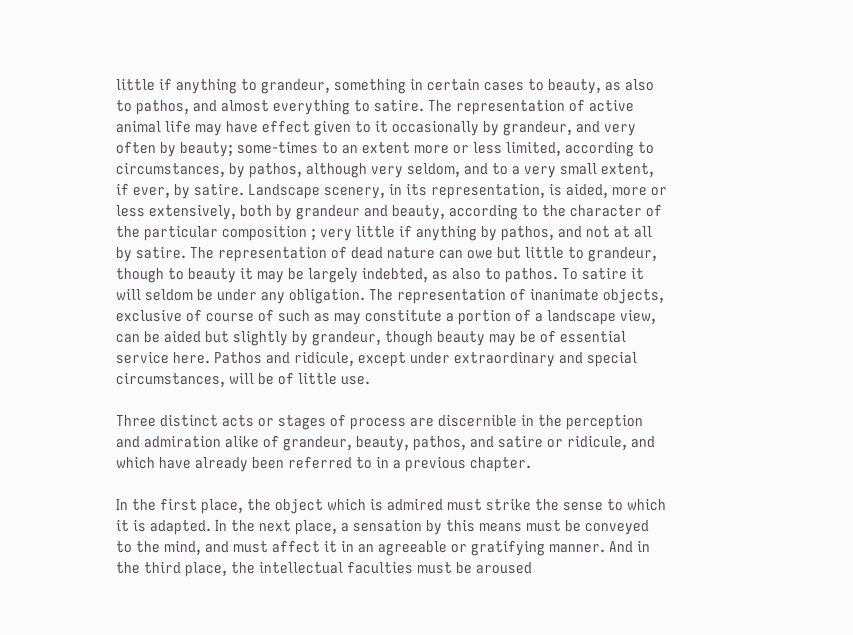little if anything to grandeur, something in certain cases to beauty, as also to pathos, and almost everything to satire. The representation of active animal life may have effect given to it occasionally by grandeur, and very often by beauty; some-times to an extent more or less limited, according to circumstances, by pathos, although very seldom, and to a very small extent, if ever, by satire. Landscape scenery, in its representation, is aided, more or less extensively, both by grandeur and beauty, according to the character of the particular composition ; very little if anything by pathos, and not at all by satire. The representation of dead nature can owe but little to grandeur, though to beauty it may be largely indebted, as also to pathos. To satire it will seldom be under any obligation. The representation of inanimate objects, exclusive of course of such as may constitute a portion of a landscape view, can be aided but slightly by grandeur, though beauty may be of essential service here. Pathos and ridicule, except under extraordinary and special circumstances, will be of little use.

Three distinct acts or stages of process are discernible in the perception and admiration alike of grandeur, beauty, pathos, and satire or ridicule, and which have already been referred to in a previous chapter.

In the first place, the object which is admired must strike the sense to which it is adapted. In the next place, a sensation by this means must be conveyed to the mind, and must affect it in an agreeable or gratifying manner. And in the third place, the intellectual faculties must be aroused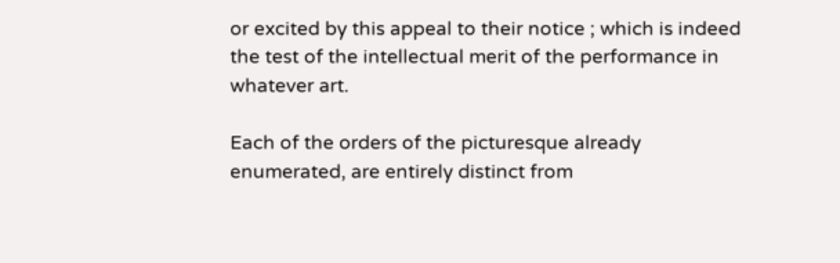or excited by this appeal to their notice ; which is indeed the test of the intellectual merit of the performance in whatever art.

Each of the orders of the picturesque already enumerated, are entirely distinct from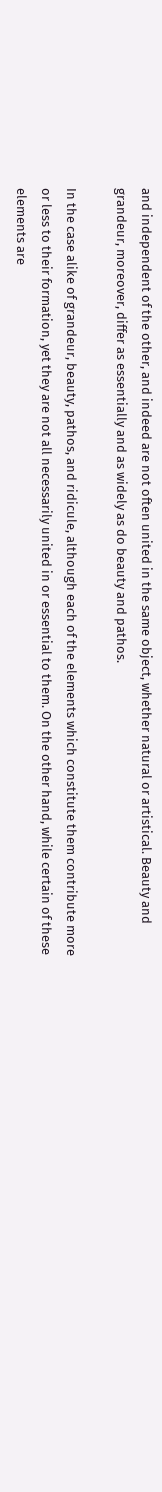and independent of the other, and indeed are not often united in the same object, whether natural or artistical. Beauty and grandeur, moreover, differ as essentially and as widely as do beauty and pathos.

In the case alike of grandeur, beauty, pathos, and ridicule, although each of the elements which constitute them contribute more or less to their formation, yet they are not all necessarily united in or essential to them. On the other hand, while certain of these elements are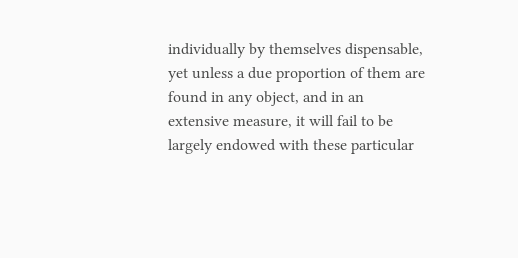individually by themselves dispensable, yet unless a due proportion of them are found in any object, and in an extensive measure, it will fail to be largely endowed with these particular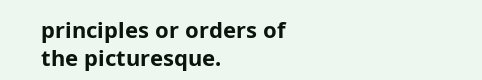principles or orders of the picturesque.